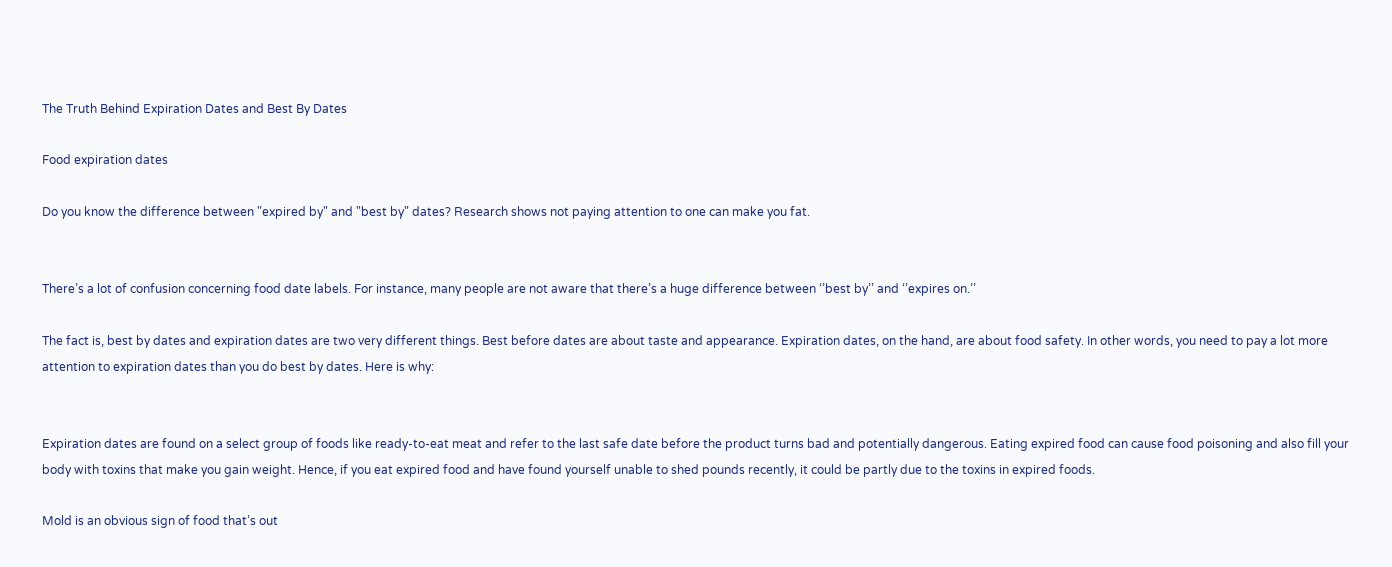The Truth Behind Expiration Dates and Best By Dates

Food expiration dates

Do you know the difference between "expired by" and "best by" dates? Research shows not paying attention to one can make you fat.


There’s a lot of confusion concerning food date labels. For instance, many people are not aware that there’s a huge difference between ‘’best by’’ and ‘’expires on.’’

The fact is, best by dates and expiration dates are two very different things. Best before dates are about taste and appearance. Expiration dates, on the hand, are about food safety. In other words, you need to pay a lot more attention to expiration dates than you do best by dates. Here is why:


Expiration dates are found on a select group of foods like ready-to-eat meat and refer to the last safe date before the product turns bad and potentially dangerous. Eating expired food can cause food poisoning and also fill your body with toxins that make you gain weight. Hence, if you eat expired food and have found yourself unable to shed pounds recently, it could be partly due to the toxins in expired foods.

Mold is an obvious sign of food that’s out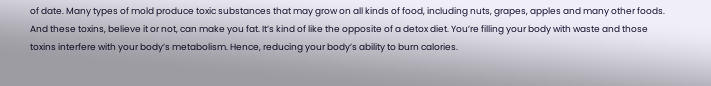of date. Many types of mold produce toxic substances that may grow on all kinds of food, including nuts, grapes, apples and many other foods. And these toxins, believe it or not, can make you fat. It’s kind of like the opposite of a detox diet. You’re filling your body with waste and those toxins interfere with your body’s metabolism. Hence, reducing your body’s ability to burn calories.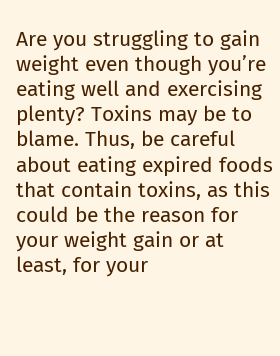Are you struggling to gain weight even though you’re eating well and exercising plenty? Toxins may be to blame. Thus, be careful about eating expired foods that contain toxins, as this could be the reason for your weight gain or at least, for your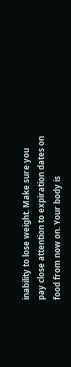inability to lose weight. Make sure you pay close attention to expiration dates on food from now on. Your body is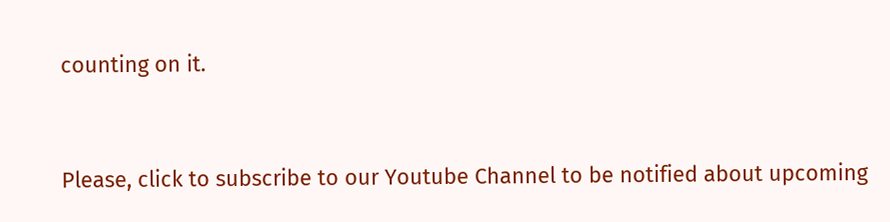counting on it.


Please, click to subscribe to our Youtube Channel to be notified about upcoming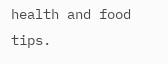health and food tips.